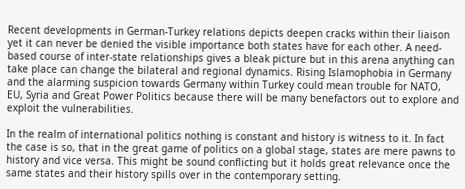Recent developments in German-Turkey relations depicts deepen cracks within their liaison yet it can never be denied the visible importance both states have for each other. A need-based course of inter-state relationships gives a bleak picture but in this arena anything can take place can change the bilateral and regional dynamics. Rising Islamophobia in Germany and the alarming suspicion towards Germany within Turkey could mean trouble for NATO, EU, Syria and Great Power Politics because there will be many benefactors out to explore and exploit the vulnerabilities.

In the realm of international politics nothing is constant and history is witness to it. In fact the case is so, that in the great game of politics on a global stage, states are mere pawns to history and vice versa. This might be sound conflicting but it holds great relevance once the same states and their history spills over in the contemporary setting.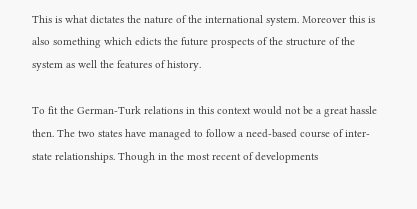This is what dictates the nature of the international system. Moreover this is also something which edicts the future prospects of the structure of the system as well the features of history.

To fit the German-Turk relations in this context would not be a great hassle then. The two states have managed to follow a need-based course of inter-state relationships. Though in the most recent of developments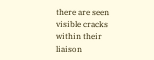there are seen visible cracks within their liaison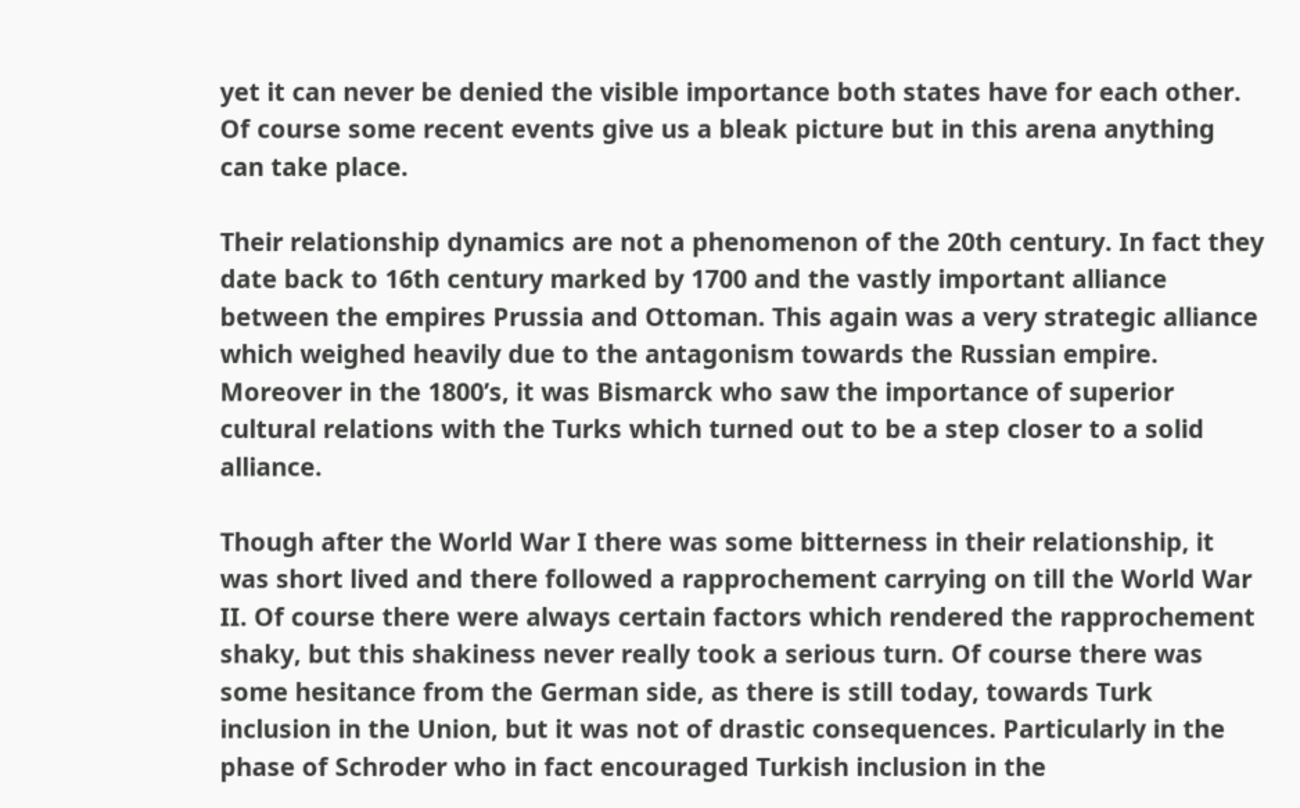yet it can never be denied the visible importance both states have for each other. Of course some recent events give us a bleak picture but in this arena anything can take place.

Their relationship dynamics are not a phenomenon of the 20th century. In fact they date back to 16th century marked by 1700 and the vastly important alliance between the empires Prussia and Ottoman. This again was a very strategic alliance which weighed heavily due to the antagonism towards the Russian empire. Moreover in the 1800’s, it was Bismarck who saw the importance of superior cultural relations with the Turks which turned out to be a step closer to a solid alliance.

Though after the World War I there was some bitterness in their relationship, it was short lived and there followed a rapprochement carrying on till the World War II. Of course there were always certain factors which rendered the rapprochement shaky, but this shakiness never really took a serious turn. Of course there was some hesitance from the German side, as there is still today, towards Turk inclusion in the Union, but it was not of drastic consequences. Particularly in the phase of Schroder who in fact encouraged Turkish inclusion in the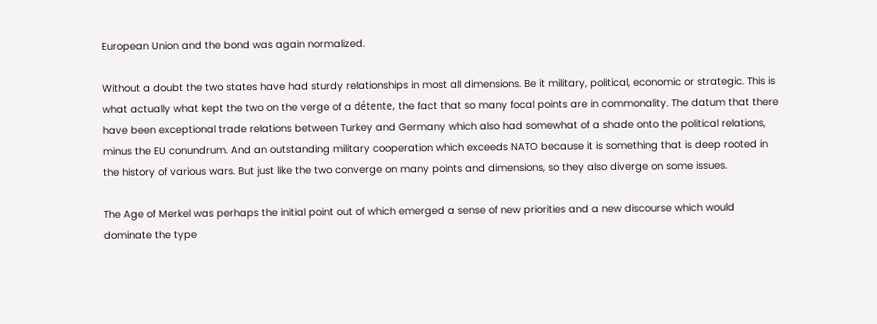European Union and the bond was again normalized.

Without a doubt the two states have had sturdy relationships in most all dimensions. Be it military, political, economic or strategic. This is what actually what kept the two on the verge of a détente, the fact that so many focal points are in commonality. The datum that there have been exceptional trade relations between Turkey and Germany which also had somewhat of a shade onto the political relations, minus the EU conundrum. And an outstanding military cooperation which exceeds NATO because it is something that is deep rooted in the history of various wars. But just like the two converge on many points and dimensions, so they also diverge on some issues.

The Age of Merkel was perhaps the initial point out of which emerged a sense of new priorities and a new discourse which would dominate the type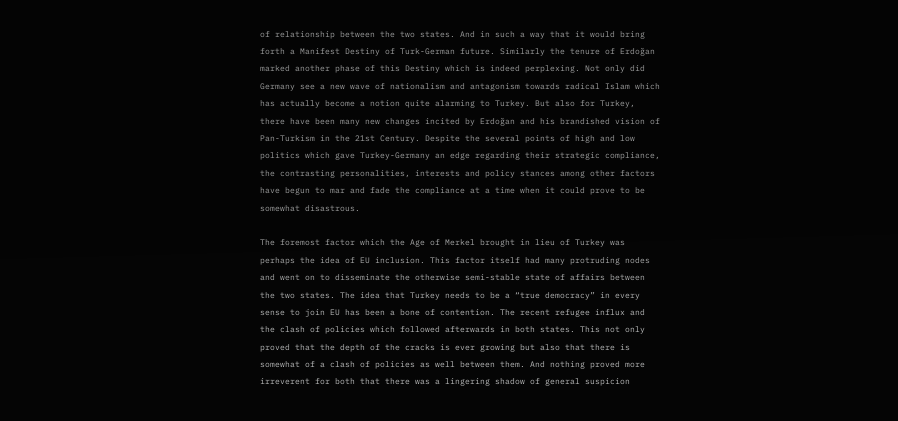of relationship between the two states. And in such a way that it would bring forth a Manifest Destiny of Turk-German future. Similarly the tenure of Erdoğan marked another phase of this Destiny which is indeed perplexing. Not only did Germany see a new wave of nationalism and antagonism towards radical Islam which has actually become a notion quite alarming to Turkey. But also for Turkey, there have been many new changes incited by Erdoğan and his brandished vision of Pan-Turkism in the 21st Century. Despite the several points of high and low politics which gave Turkey-Germany an edge regarding their strategic compliance, the contrasting personalities, interests and policy stances among other factors have begun to mar and fade the compliance at a time when it could prove to be somewhat disastrous.

The foremost factor which the Age of Merkel brought in lieu of Turkey was perhaps the idea of EU inclusion. This factor itself had many protruding nodes and went on to disseminate the otherwise semi-stable state of affairs between the two states. The idea that Turkey needs to be a “true democracy” in every sense to join EU has been a bone of contention. The recent refugee influx and the clash of policies which followed afterwards in both states. This not only proved that the depth of the cracks is ever growing but also that there is somewhat of a clash of policies as well between them. And nothing proved more irreverent for both that there was a lingering shadow of general suspicion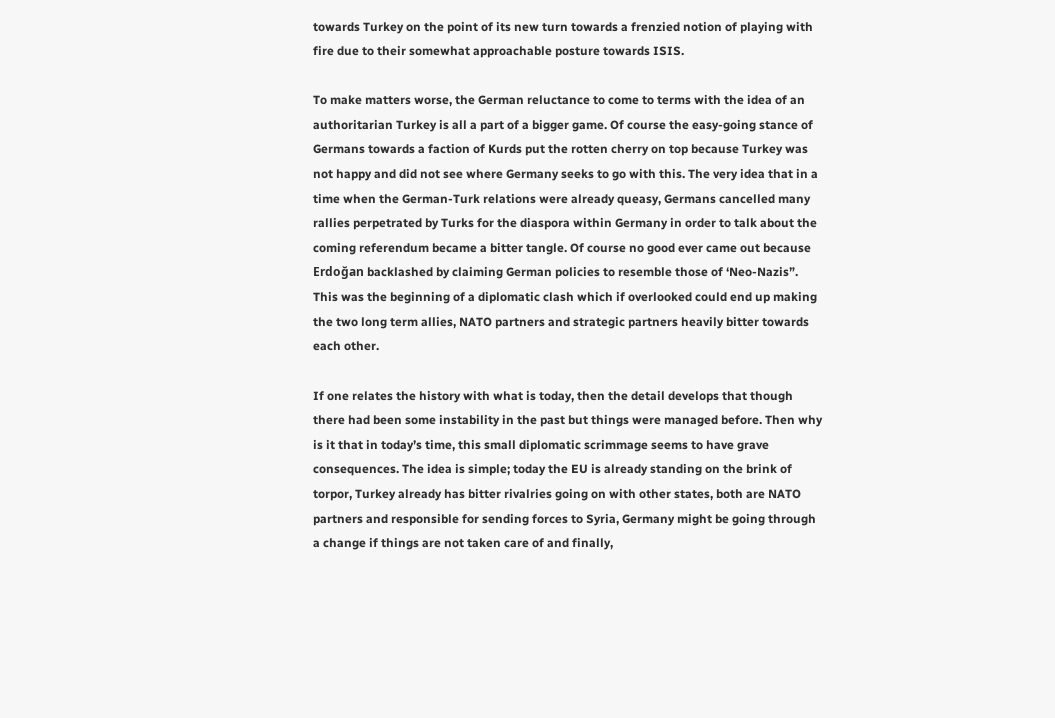towards Turkey on the point of its new turn towards a frenzied notion of playing with fire due to their somewhat approachable posture towards ISIS.

To make matters worse, the German reluctance to come to terms with the idea of an authoritarian Turkey is all a part of a bigger game. Of course the easy-going stance of Germans towards a faction of Kurds put the rotten cherry on top because Turkey was not happy and did not see where Germany seeks to go with this. The very idea that in a time when the German-Turk relations were already queasy, Germans cancelled many rallies perpetrated by Turks for the diaspora within Germany in order to talk about the coming referendum became a bitter tangle. Of course no good ever came out because Erdoğan backlashed by claiming German policies to resemble those of ‘Neo-Nazis”. This was the beginning of a diplomatic clash which if overlooked could end up making the two long term allies, NATO partners and strategic partners heavily bitter towards each other.

If one relates the history with what is today, then the detail develops that though there had been some instability in the past but things were managed before. Then why is it that in today’s time, this small diplomatic scrimmage seems to have grave consequences. The idea is simple; today the EU is already standing on the brink of torpor, Turkey already has bitter rivalries going on with other states, both are NATO partners and responsible for sending forces to Syria, Germany might be going through a change if things are not taken care of and finally,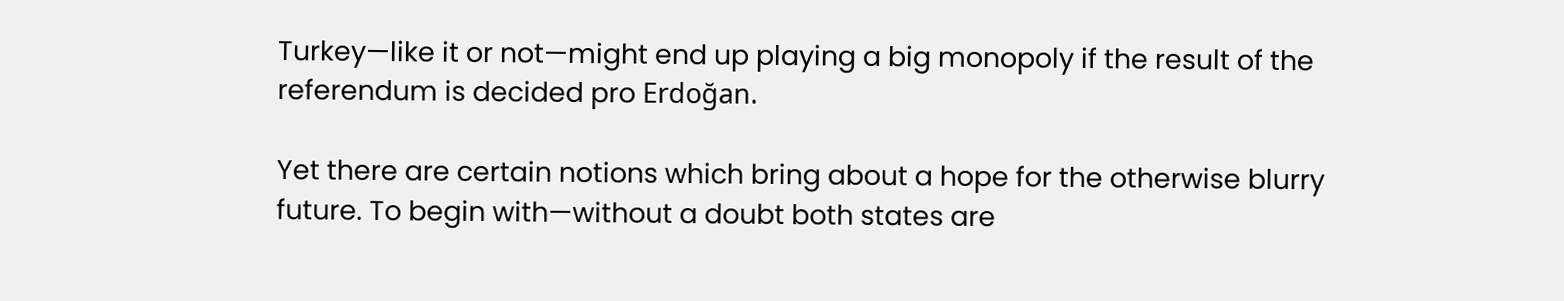Turkey—like it or not—might end up playing a big monopoly if the result of the referendum is decided pro Erdoğan.

Yet there are certain notions which bring about a hope for the otherwise blurry future. To begin with—without a doubt both states are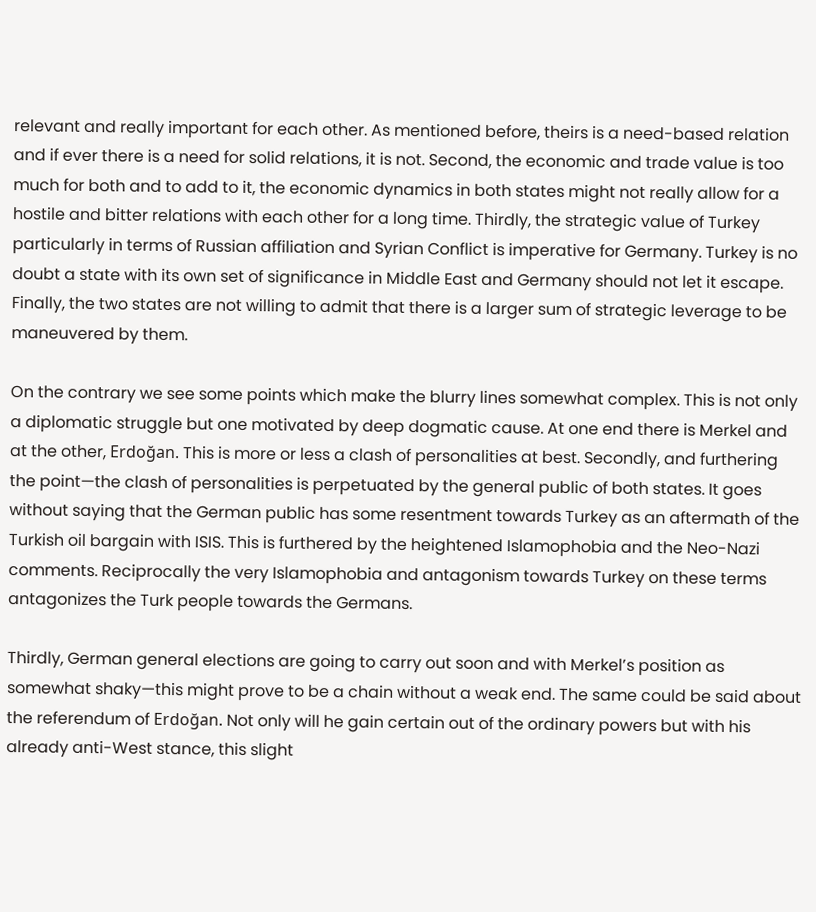relevant and really important for each other. As mentioned before, theirs is a need-based relation and if ever there is a need for solid relations, it is not. Second, the economic and trade value is too much for both and to add to it, the economic dynamics in both states might not really allow for a hostile and bitter relations with each other for a long time. Thirdly, the strategic value of Turkey particularly in terms of Russian affiliation and Syrian Conflict is imperative for Germany. Turkey is no doubt a state with its own set of significance in Middle East and Germany should not let it escape. Finally, the two states are not willing to admit that there is a larger sum of strategic leverage to be maneuvered by them.

On the contrary we see some points which make the blurry lines somewhat complex. This is not only a diplomatic struggle but one motivated by deep dogmatic cause. At one end there is Merkel and at the other, Erdoğan. This is more or less a clash of personalities at best. Secondly, and furthering the point—the clash of personalities is perpetuated by the general public of both states. It goes without saying that the German public has some resentment towards Turkey as an aftermath of the Turkish oil bargain with ISIS. This is furthered by the heightened Islamophobia and the Neo-Nazi comments. Reciprocally the very Islamophobia and antagonism towards Turkey on these terms antagonizes the Turk people towards the Germans.

Thirdly, German general elections are going to carry out soon and with Merkel’s position as somewhat shaky—this might prove to be a chain without a weak end. The same could be said about the referendum of Erdoğan. Not only will he gain certain out of the ordinary powers but with his already anti-West stance, this slight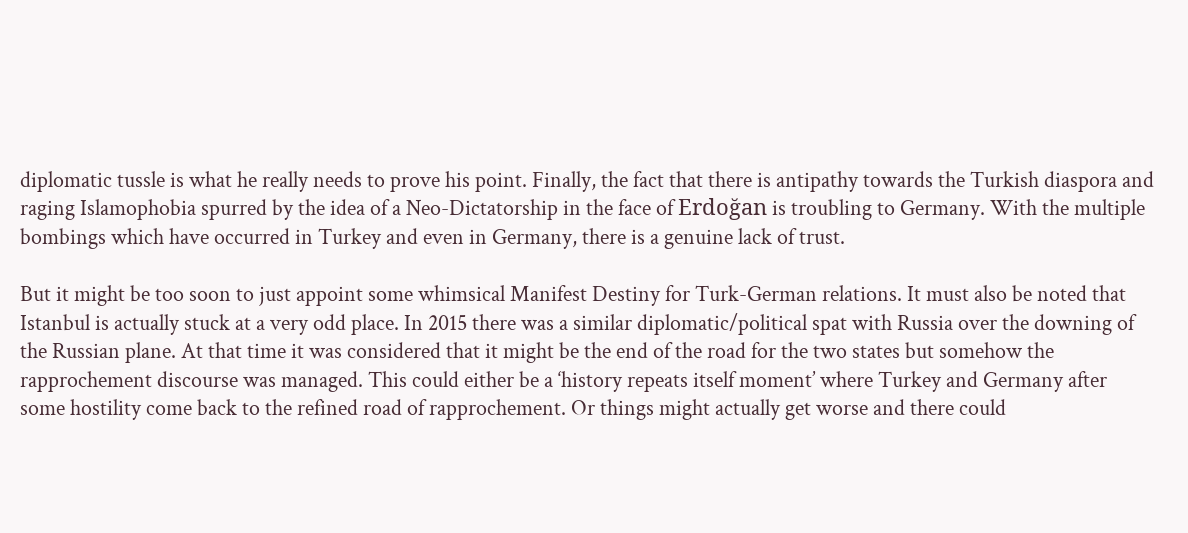diplomatic tussle is what he really needs to prove his point. Finally, the fact that there is antipathy towards the Turkish diaspora and raging Islamophobia spurred by the idea of a Neo-Dictatorship in the face of Erdoğan is troubling to Germany. With the multiple bombings which have occurred in Turkey and even in Germany, there is a genuine lack of trust.

But it might be too soon to just appoint some whimsical Manifest Destiny for Turk-German relations. It must also be noted that Istanbul is actually stuck at a very odd place. In 2015 there was a similar diplomatic/political spat with Russia over the downing of the Russian plane. At that time it was considered that it might be the end of the road for the two states but somehow the rapprochement discourse was managed. This could either be a ‘history repeats itself moment’ where Turkey and Germany after some hostility come back to the refined road of rapprochement. Or things might actually get worse and there could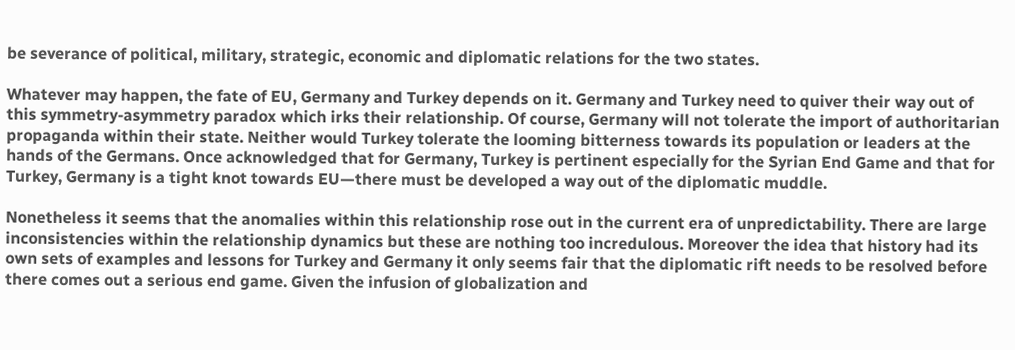be severance of political, military, strategic, economic and diplomatic relations for the two states.

Whatever may happen, the fate of EU, Germany and Turkey depends on it. Germany and Turkey need to quiver their way out of this symmetry-asymmetry paradox which irks their relationship. Of course, Germany will not tolerate the import of authoritarian propaganda within their state. Neither would Turkey tolerate the looming bitterness towards its population or leaders at the hands of the Germans. Once acknowledged that for Germany, Turkey is pertinent especially for the Syrian End Game and that for Turkey, Germany is a tight knot towards EU—there must be developed a way out of the diplomatic muddle.

Nonetheless it seems that the anomalies within this relationship rose out in the current era of unpredictability. There are large inconsistencies within the relationship dynamics but these are nothing too incredulous. Moreover the idea that history had its own sets of examples and lessons for Turkey and Germany it only seems fair that the diplomatic rift needs to be resolved before there comes out a serious end game. Given the infusion of globalization and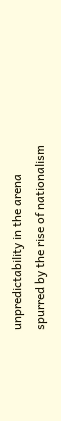unpredictability in the arena spurred by the rise of nationalism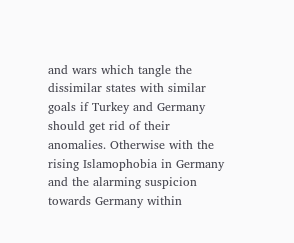and wars which tangle the dissimilar states with similar goals if Turkey and Germany should get rid of their anomalies. Otherwise with the rising Islamophobia in Germany and the alarming suspicion towards Germany within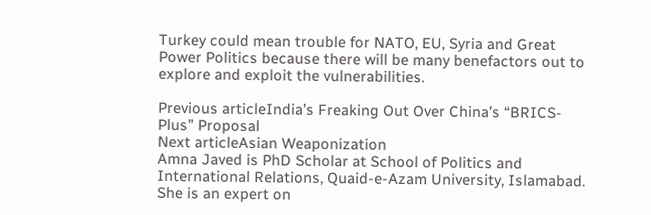Turkey could mean trouble for NATO, EU, Syria and Great Power Politics because there will be many benefactors out to explore and exploit the vulnerabilities.

Previous articleIndia’s Freaking Out Over China’s “BRICS-Plus” Proposal
Next articleAsian Weaponization
Amna Javed is PhD Scholar at School of Politics and International Relations, Quaid-e-Azam University, Islamabad. She is an expert on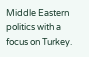Middle Eastern politics with a focus on Turkey.